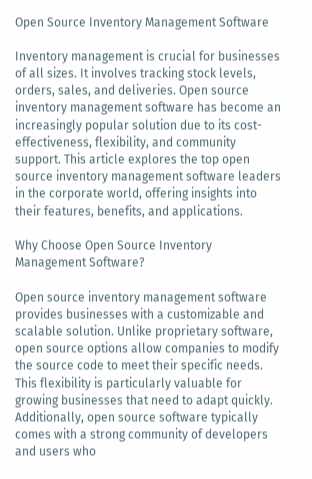Open Source Inventory Management Software

Inventory management is crucial for businesses of all sizes. It involves tracking stock levels, orders, sales, and deliveries. Open source inventory management software has become an increasingly popular solution due to its cost-effectiveness, flexibility, and community support. This article explores the top open source inventory management software leaders in the corporate world, offering insights into their features, benefits, and applications.

Why Choose Open Source Inventory Management Software?

Open source inventory management software provides businesses with a customizable and scalable solution. Unlike proprietary software, open source options allow companies to modify the source code to meet their specific needs. This flexibility is particularly valuable for growing businesses that need to adapt quickly. Additionally, open source software typically comes with a strong community of developers and users who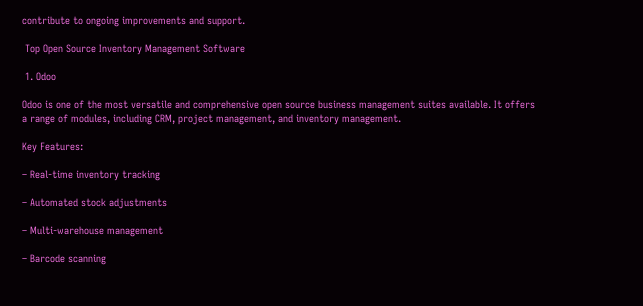contribute to ongoing improvements and support.

 Top Open Source Inventory Management Software

 1. Odoo

Odoo is one of the most versatile and comprehensive open source business management suites available. It offers a range of modules, including CRM, project management, and inventory management.

Key Features:

– Real-time inventory tracking

– Automated stock adjustments

– Multi-warehouse management

– Barcode scanning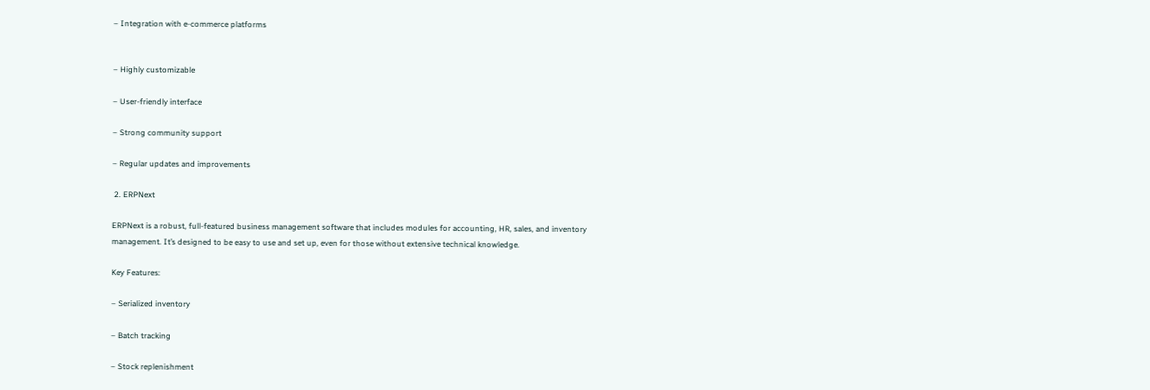– Integration with e-commerce platforms


– Highly customizable

– User-friendly interface

– Strong community support

– Regular updates and improvements

 2. ERPNext

ERPNext is a robust, full-featured business management software that includes modules for accounting, HR, sales, and inventory management. It’s designed to be easy to use and set up, even for those without extensive technical knowledge.

Key Features:

– Serialized inventory

– Batch tracking

– Stock replenishment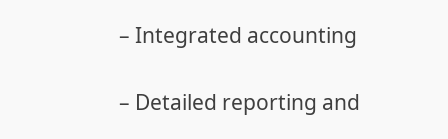– Integrated accounting

– Detailed reporting and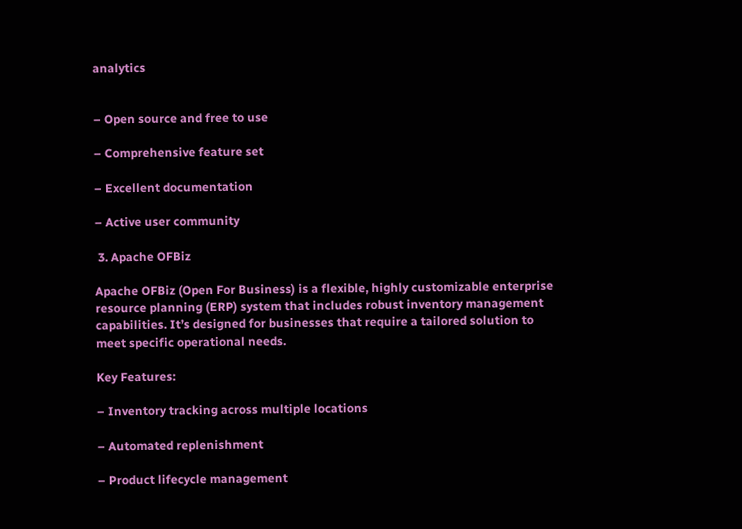analytics


– Open source and free to use

– Comprehensive feature set

– Excellent documentation

– Active user community

 3. Apache OFBiz

Apache OFBiz (Open For Business) is a flexible, highly customizable enterprise resource planning (ERP) system that includes robust inventory management capabilities. It’s designed for businesses that require a tailored solution to meet specific operational needs.

Key Features:

– Inventory tracking across multiple locations

– Automated replenishment

– Product lifecycle management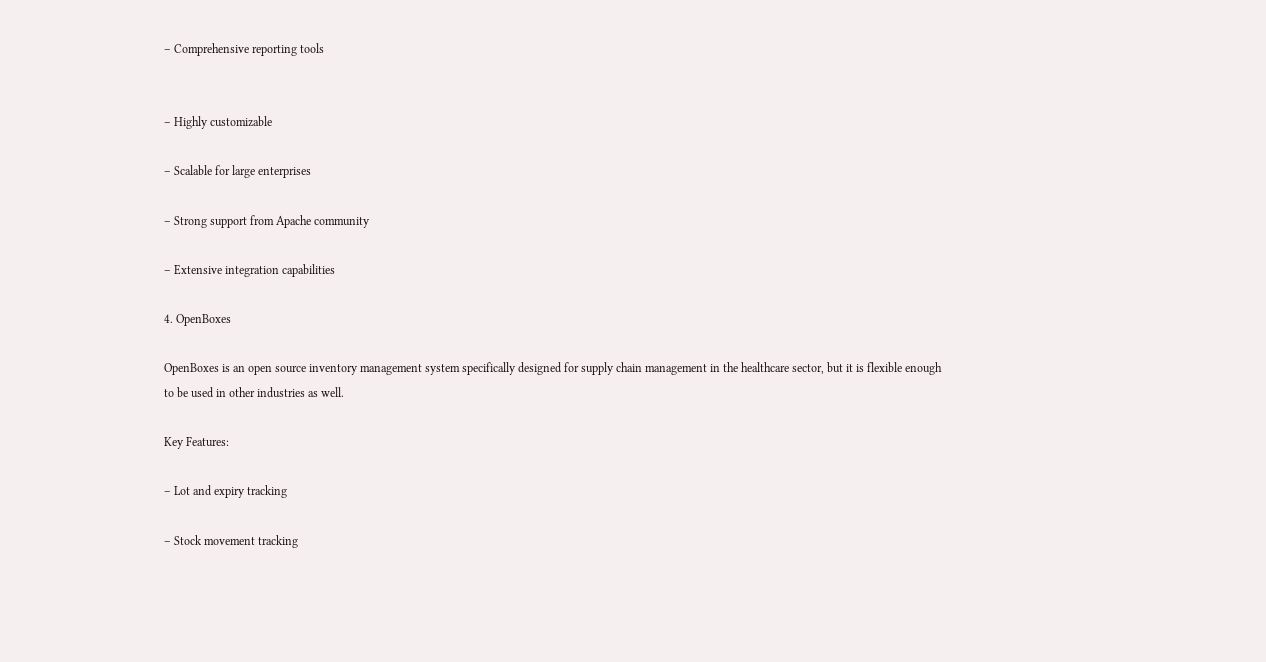– Comprehensive reporting tools


– Highly customizable

– Scalable for large enterprises

– Strong support from Apache community

– Extensive integration capabilities

4. OpenBoxes

OpenBoxes is an open source inventory management system specifically designed for supply chain management in the healthcare sector, but it is flexible enough to be used in other industries as well.

Key Features:

– Lot and expiry tracking

– Stock movement tracking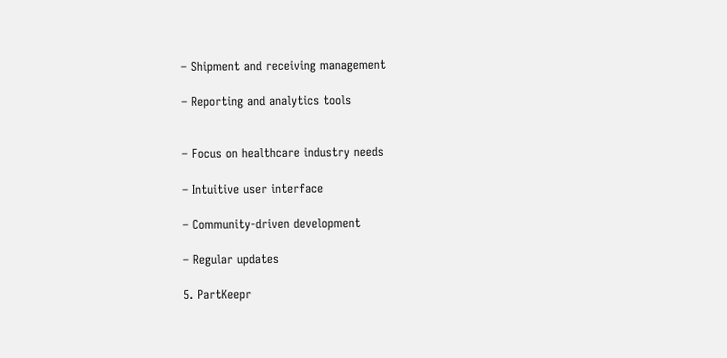– Shipment and receiving management

– Reporting and analytics tools


– Focus on healthcare industry needs

– Intuitive user interface

– Community-driven development

– Regular updates

5. PartKeepr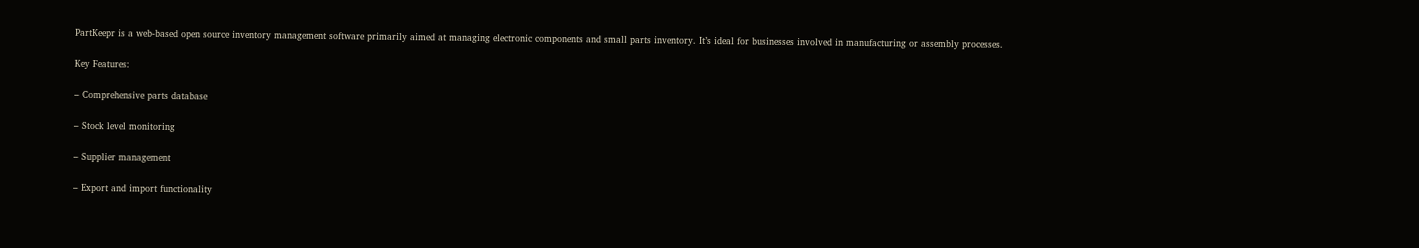PartKeepr is a web-based open source inventory management software primarily aimed at managing electronic components and small parts inventory. It’s ideal for businesses involved in manufacturing or assembly processes.

Key Features:

– Comprehensive parts database

– Stock level monitoring

– Supplier management

– Export and import functionality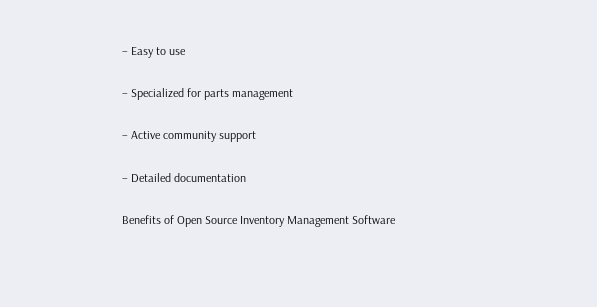– Easy to use

– Specialized for parts management

– Active community support

– Detailed documentation

Benefits of Open Source Inventory Management Software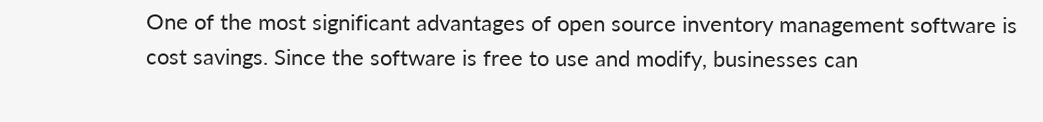One of the most significant advantages of open source inventory management software is cost savings. Since the software is free to use and modify, businesses can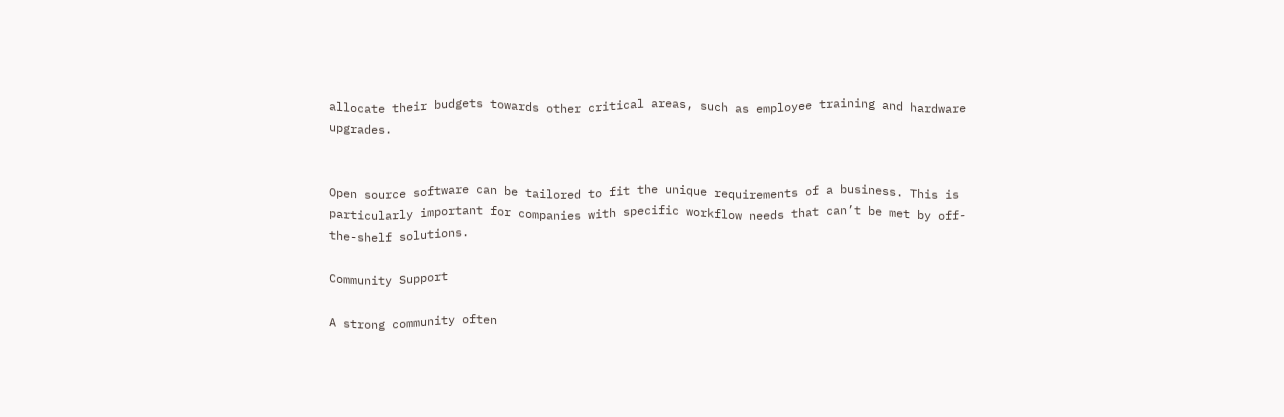allocate their budgets towards other critical areas, such as employee training and hardware upgrades.


Open source software can be tailored to fit the unique requirements of a business. This is particularly important for companies with specific workflow needs that can’t be met by off-the-shelf solutions.

Community Support

A strong community often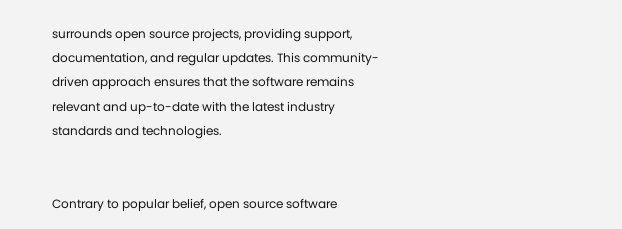surrounds open source projects, providing support, documentation, and regular updates. This community-driven approach ensures that the software remains relevant and up-to-date with the latest industry standards and technologies.


Contrary to popular belief, open source software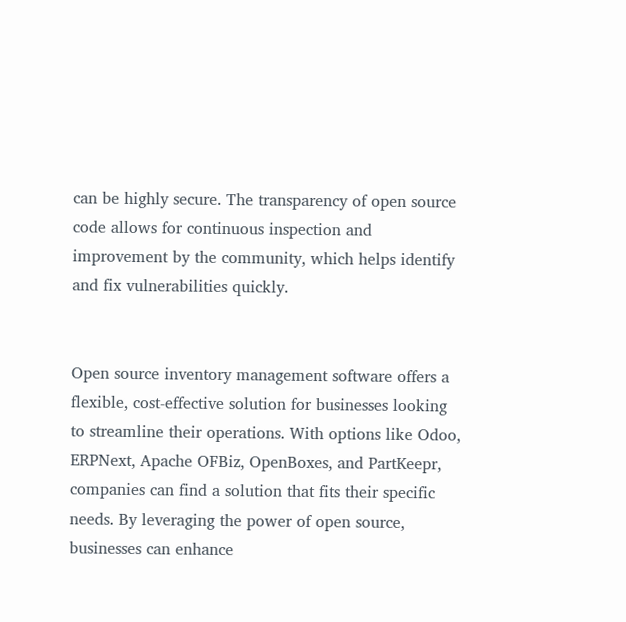can be highly secure. The transparency of open source code allows for continuous inspection and improvement by the community, which helps identify and fix vulnerabilities quickly.


Open source inventory management software offers a flexible, cost-effective solution for businesses looking to streamline their operations. With options like Odoo, ERPNext, Apache OFBiz, OpenBoxes, and PartKeepr, companies can find a solution that fits their specific needs. By leveraging the power of open source, businesses can enhance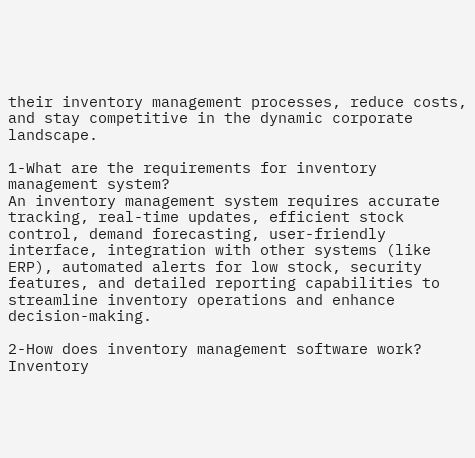their inventory management processes, reduce costs, and stay competitive in the dynamic corporate landscape.

1-What are the requirements for inventory management system?
An inventory management system requires accurate tracking, real-time updates, efficient stock control, demand forecasting, user-friendly interface, integration with other systems (like ERP), automated alerts for low stock, security features, and detailed reporting capabilities to streamline inventory operations and enhance decision-making.

2-How does inventory management software work?
Inventory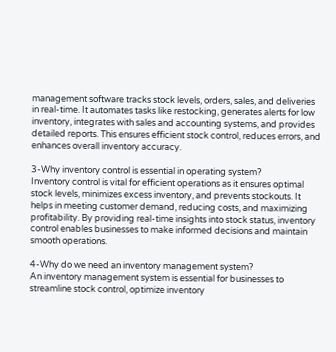management software tracks stock levels, orders, sales, and deliveries in real-time. It automates tasks like restocking, generates alerts for low inventory, integrates with sales and accounting systems, and provides detailed reports. This ensures efficient stock control, reduces errors, and enhances overall inventory accuracy.

3-Why inventory control is essential in operating system?
Inventory control is vital for efficient operations as it ensures optimal stock levels, minimizes excess inventory, and prevents stockouts. It helps in meeting customer demand, reducing costs, and maximizing profitability. By providing real-time insights into stock status, inventory control enables businesses to make informed decisions and maintain smooth operations.

4-Why do we need an inventory management system?
An inventory management system is essential for businesses to streamline stock control, optimize inventory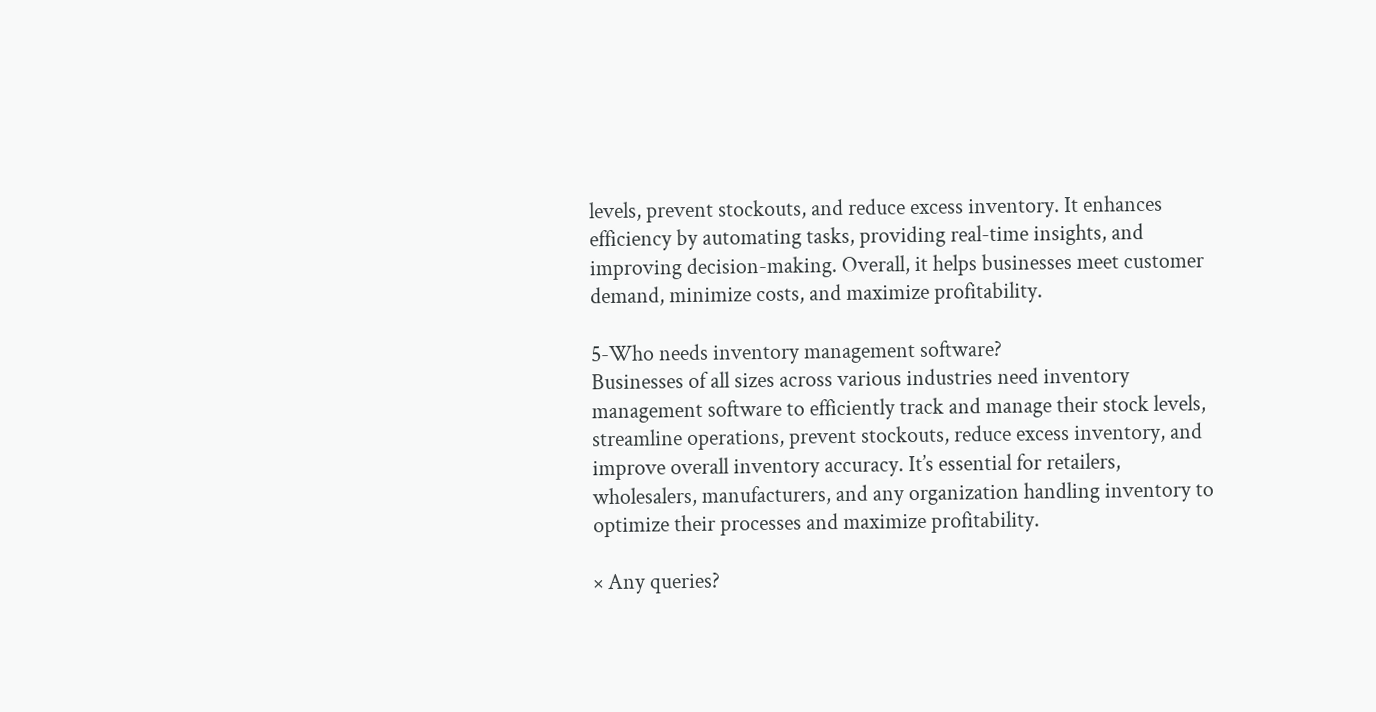levels, prevent stockouts, and reduce excess inventory. It enhances efficiency by automating tasks, providing real-time insights, and improving decision-making. Overall, it helps businesses meet customer demand, minimize costs, and maximize profitability.

5-Who needs inventory management software?
Businesses of all sizes across various industries need inventory management software to efficiently track and manage their stock levels, streamline operations, prevent stockouts, reduce excess inventory, and improve overall inventory accuracy. It’s essential for retailers, wholesalers, manufacturers, and any organization handling inventory to optimize their processes and maximize profitability.

× Any queries?